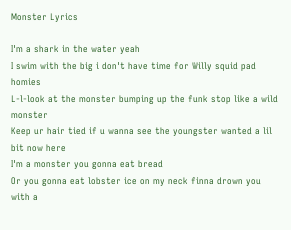Monster Lyrics

I'm a shark in the water yeah
I swim with the big i don't have time for Willy squid pad homies
L-l-look at the monster bumping up the funk stop like a wild monster
Keep ur hair tied if u wanna see the youngster wanted a lil bit now here
I'm a monster you gonna eat bread
Or you gonna eat lobster ice on my neck finna drown you with a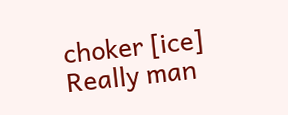choker [ice]
Really man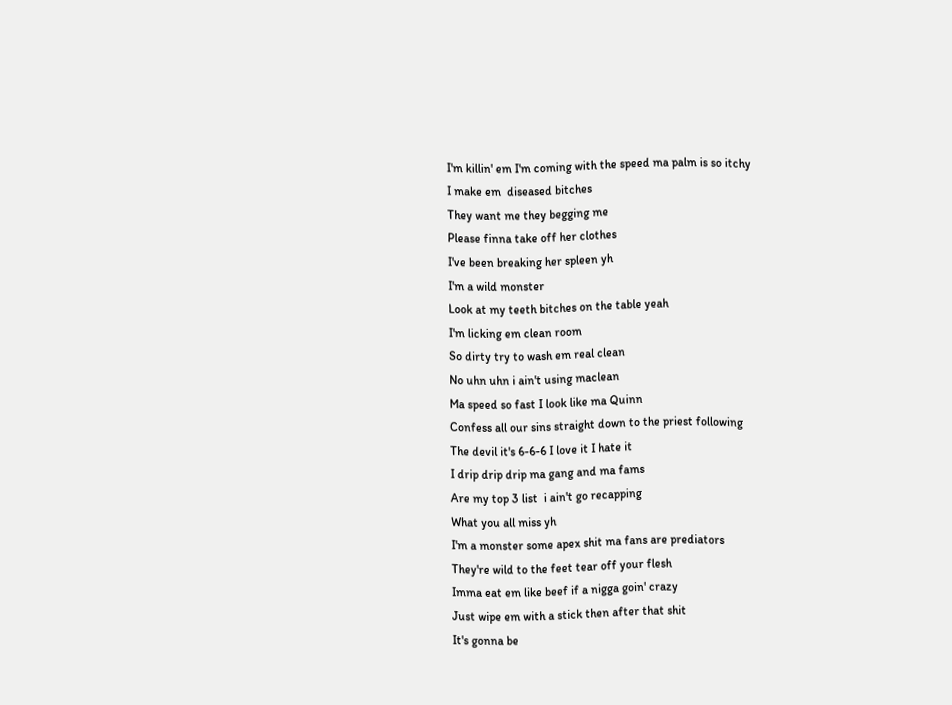I'm killin' em I'm coming with the speed ma palm is so itchy
I make em  diseased bitches
They want me they begging me
Please finna take off her clothes
I've been breaking her spleen yh
I'm a wild monster
Look at my teeth bitches on the table yeah
I'm licking em clean room
So dirty try to wash em real clean
No uhn uhn i ain't using maclean
Ma speed so fast I look like ma Quinn
Confess all our sins straight down to the priest following
The devil it's 6-6-6 I love it I hate it
I drip drip drip ma gang and ma fams
Are my top 3 list  i ain't go recapping
What you all miss yh
I'm a monster some apex shit ma fans are prediators
They're wild to the feet tear off your flesh
Imma eat em like beef if a nigga goin' crazy
Just wipe em with a stick then after that shit
It's gonna be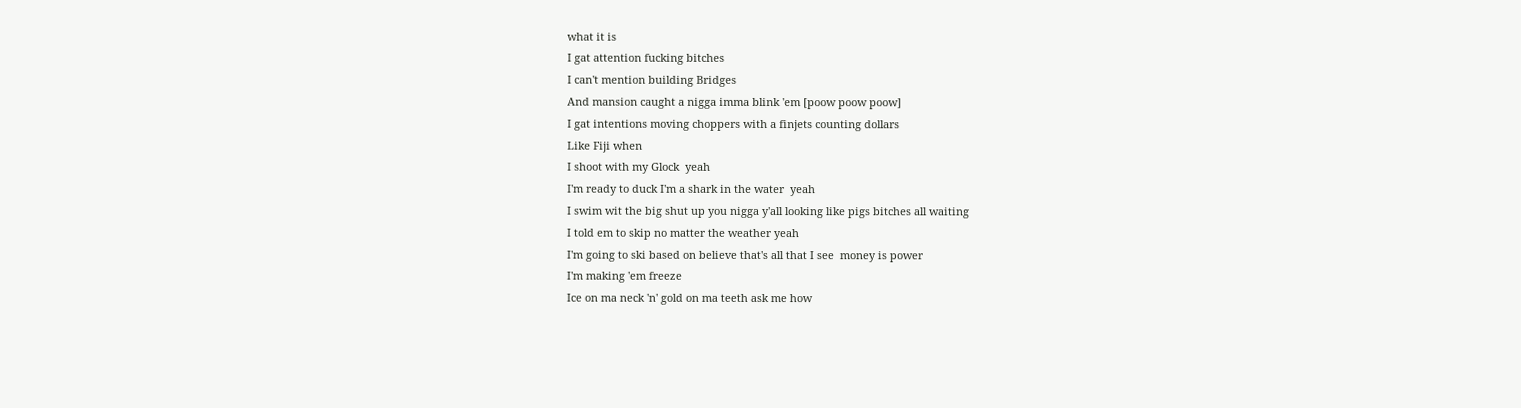what it is
I gat attention fucking bitches
I can't mention building Bridges
And mansion caught a nigga imma blink 'em [poow poow poow]
I gat intentions moving choppers with a finjets counting dollars
Like Fiji when
I shoot with my Glock  yeah
I'm ready to duck I'm a shark in the water  yeah
I swim wit the big shut up you nigga y'all looking like pigs bitches all waiting
I told em to skip no matter the weather yeah
I'm going to ski based on believe that's all that I see  money is power
I'm making 'em freeze
Ice on ma neck 'n' gold on ma teeth ask me how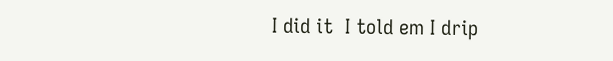I did it  I told em I drip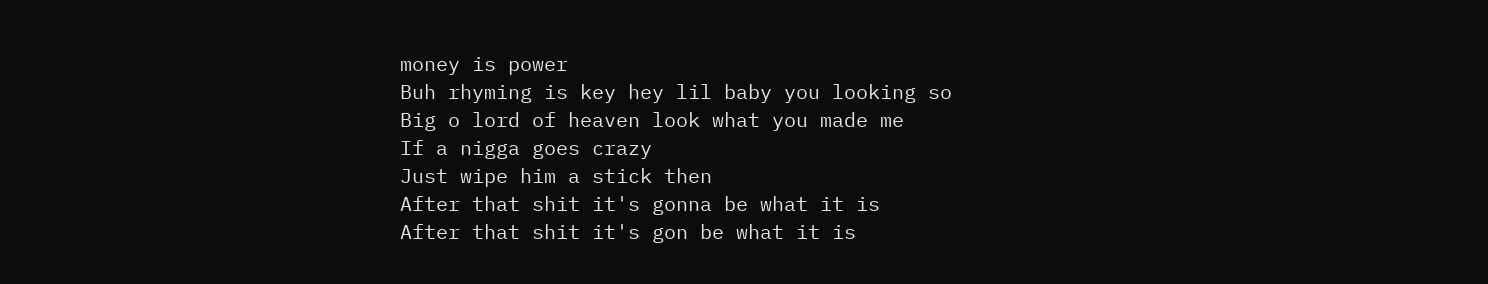money is power
Buh rhyming is key hey lil baby you looking so
Big o lord of heaven look what you made me
If a nigga goes crazy
Just wipe him a stick then
After that shit it's gonna be what it is
After that shit it's gon be what it is